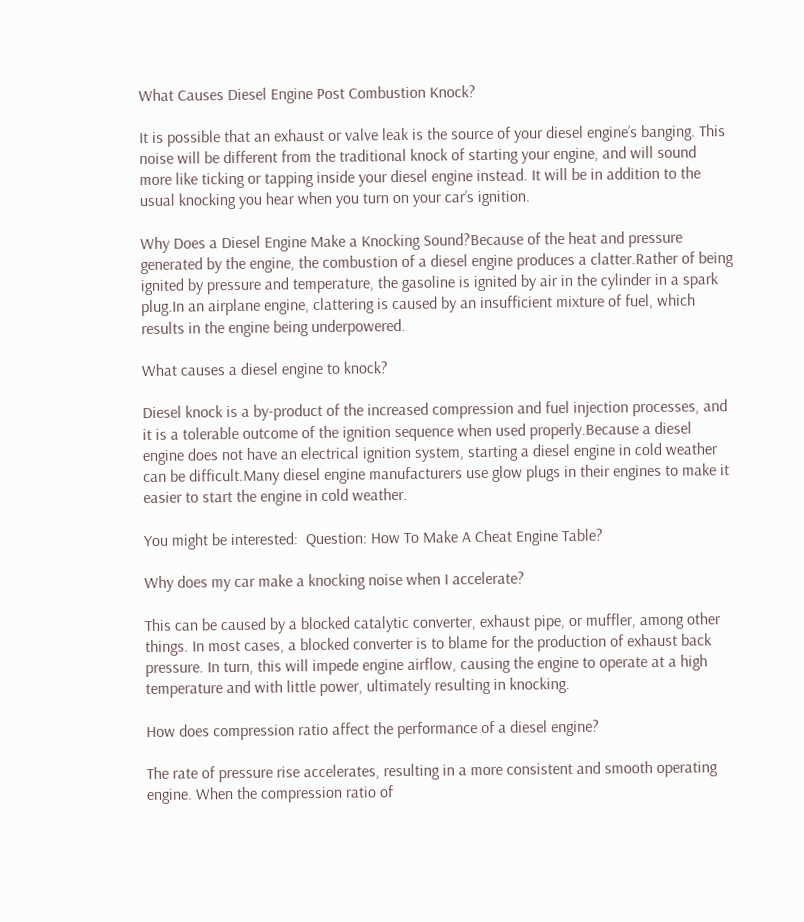What Causes Diesel Engine Post Combustion Knock?

It is possible that an exhaust or valve leak is the source of your diesel engine’s banging. This noise will be different from the traditional knock of starting your engine, and will sound more like ticking or tapping inside your diesel engine instead. It will be in addition to the usual knocking you hear when you turn on your car’s ignition.

Why Does a Diesel Engine Make a Knocking Sound?Because of the heat and pressure generated by the engine, the combustion of a diesel engine produces a clatter.Rather of being ignited by pressure and temperature, the gasoline is ignited by air in the cylinder in a spark plug.In an airplane engine, clattering is caused by an insufficient mixture of fuel, which results in the engine being underpowered.

What causes a diesel engine to knock?

Diesel knock is a by-product of the increased compression and fuel injection processes, and it is a tolerable outcome of the ignition sequence when used properly.Because a diesel engine does not have an electrical ignition system, starting a diesel engine in cold weather can be difficult.Many diesel engine manufacturers use glow plugs in their engines to make it easier to start the engine in cold weather.

You might be interested:  Question: How To Make A Cheat Engine Table?

Why does my car make a knocking noise when I accelerate?

This can be caused by a blocked catalytic converter, exhaust pipe, or muffler, among other things. In most cases, a blocked converter is to blame for the production of exhaust back pressure. In turn, this will impede engine airflow, causing the engine to operate at a high temperature and with little power, ultimately resulting in knocking.

How does compression ratio affect the performance of a diesel engine?

The rate of pressure rise accelerates, resulting in a more consistent and smooth operating engine. When the compression ratio of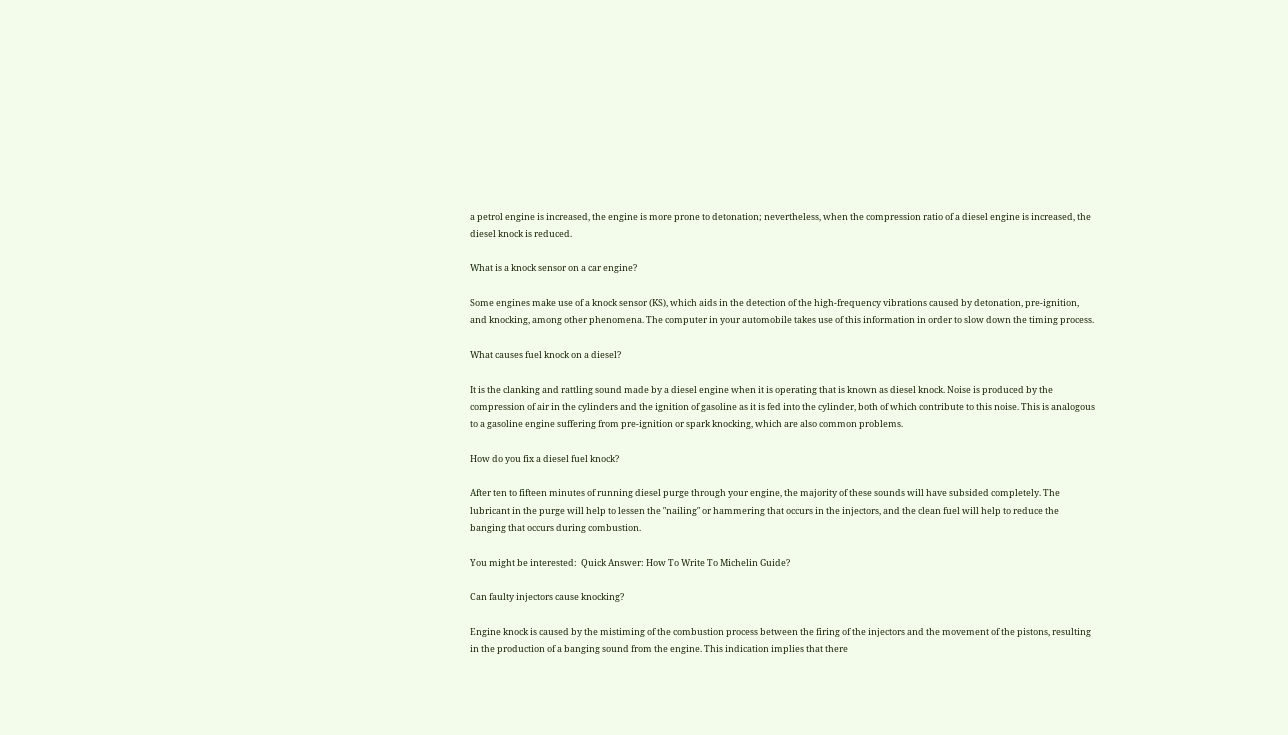a petrol engine is increased, the engine is more prone to detonation; nevertheless, when the compression ratio of a diesel engine is increased, the diesel knock is reduced.

What is a knock sensor on a car engine?

Some engines make use of a knock sensor (KS), which aids in the detection of the high-frequency vibrations caused by detonation, pre-ignition, and knocking, among other phenomena. The computer in your automobile takes use of this information in order to slow down the timing process.

What causes fuel knock on a diesel?

It is the clanking and rattling sound made by a diesel engine when it is operating that is known as diesel knock. Noise is produced by the compression of air in the cylinders and the ignition of gasoline as it is fed into the cylinder, both of which contribute to this noise. This is analogous to a gasoline engine suffering from pre-ignition or spark knocking, which are also common problems.

How do you fix a diesel fuel knock?

After ten to fifteen minutes of running diesel purge through your engine, the majority of these sounds will have subsided completely. The lubricant in the purge will help to lessen the ″nailing″ or hammering that occurs in the injectors, and the clean fuel will help to reduce the banging that occurs during combustion.

You might be interested:  Quick Answer: How To Write To Michelin Guide?

Can faulty injectors cause knocking?

Engine knock is caused by the mistiming of the combustion process between the firing of the injectors and the movement of the pistons, resulting in the production of a banging sound from the engine. This indication implies that there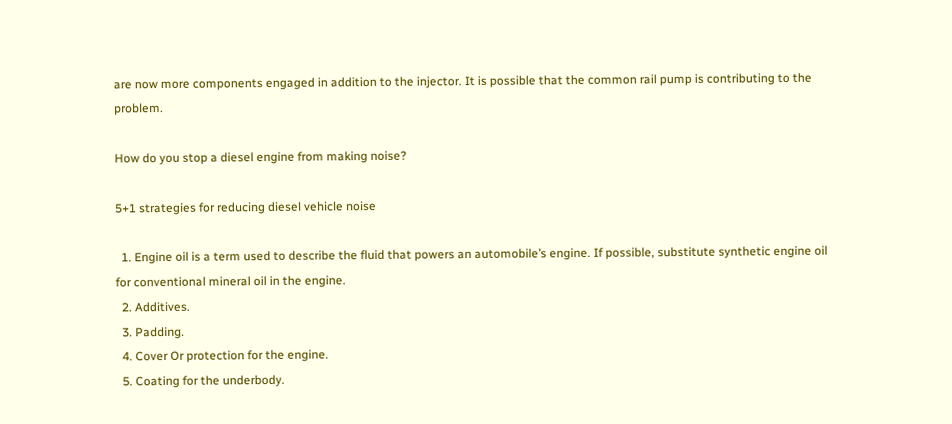are now more components engaged in addition to the injector. It is possible that the common rail pump is contributing to the problem.

How do you stop a diesel engine from making noise?

5+1 strategies for reducing diesel vehicle noise

  1. Engine oil is a term used to describe the fluid that powers an automobile’s engine. If possible, substitute synthetic engine oil for conventional mineral oil in the engine.
  2. Additives.
  3. Padding.
  4. Cover Or protection for the engine.
  5. Coating for the underbody.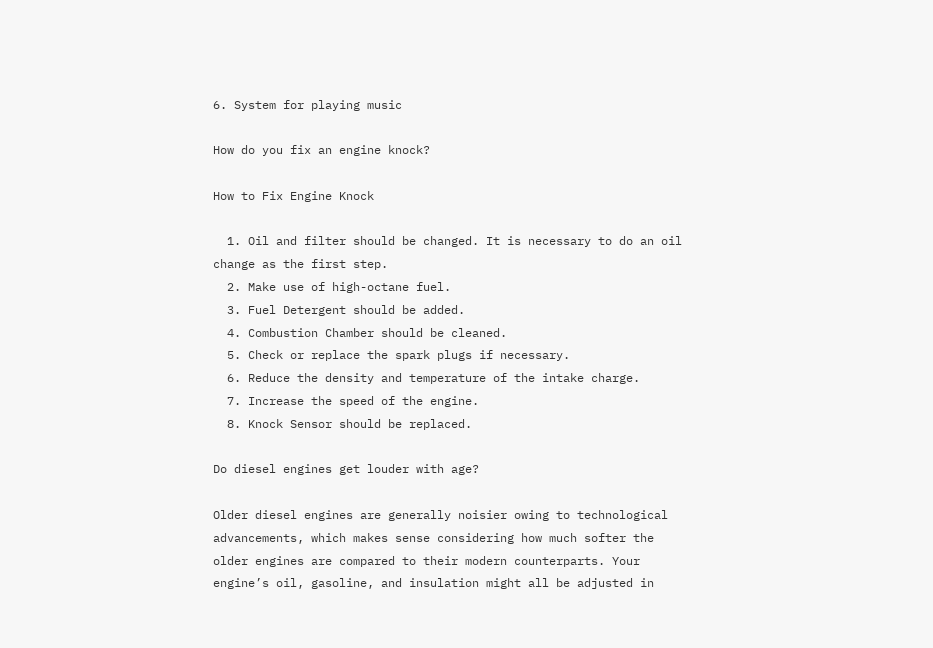6. System for playing music

How do you fix an engine knock?

How to Fix Engine Knock

  1. Oil and filter should be changed. It is necessary to do an oil change as the first step.
  2. Make use of high-octane fuel.
  3. Fuel Detergent should be added.
  4. Combustion Chamber should be cleaned.
  5. Check or replace the spark plugs if necessary.
  6. Reduce the density and temperature of the intake charge.
  7. Increase the speed of the engine.
  8. Knock Sensor should be replaced.

Do diesel engines get louder with age?

Older diesel engines are generally noisier owing to technological advancements, which makes sense considering how much softer the older engines are compared to their modern counterparts. Your engine’s oil, gasoline, and insulation might all be adjusted in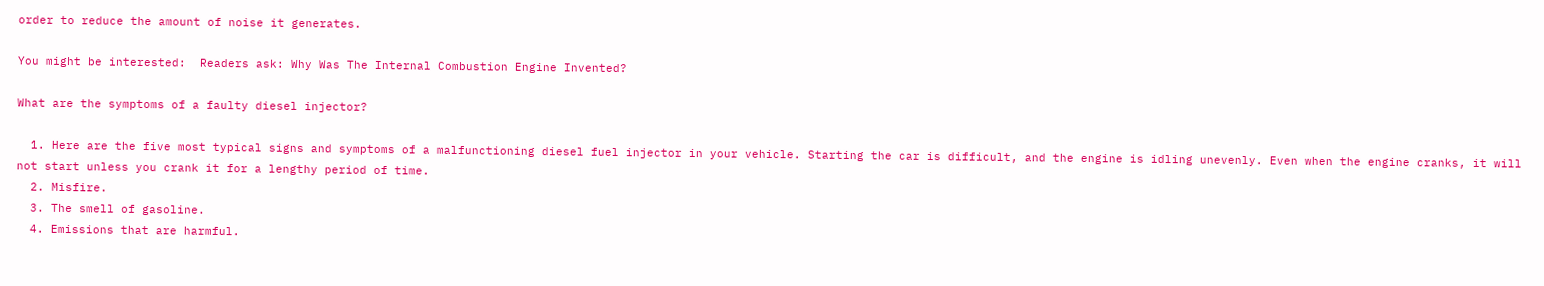order to reduce the amount of noise it generates.

You might be interested:  Readers ask: Why Was The Internal Combustion Engine Invented?

What are the symptoms of a faulty diesel injector?

  1. Here are the five most typical signs and symptoms of a malfunctioning diesel fuel injector in your vehicle. Starting the car is difficult, and the engine is idling unevenly. Even when the engine cranks, it will not start unless you crank it for a lengthy period of time.
  2. Misfire.
  3. The smell of gasoline.
  4. Emissions that are harmful.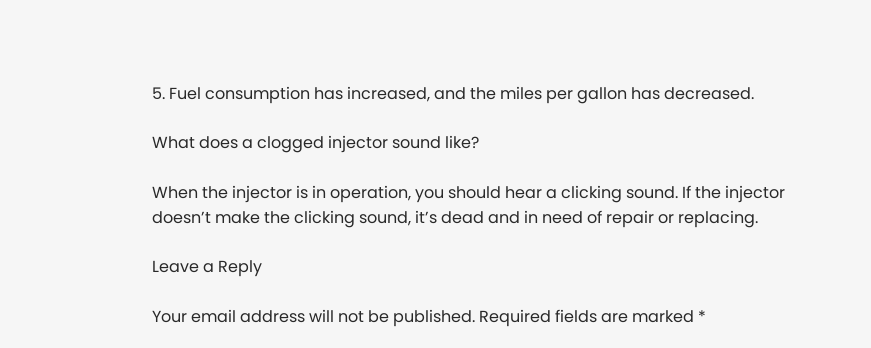5. Fuel consumption has increased, and the miles per gallon has decreased.

What does a clogged injector sound like?

When the injector is in operation, you should hear a clicking sound. If the injector doesn’t make the clicking sound, it’s dead and in need of repair or replacing.

Leave a Reply

Your email address will not be published. Required fields are marked *